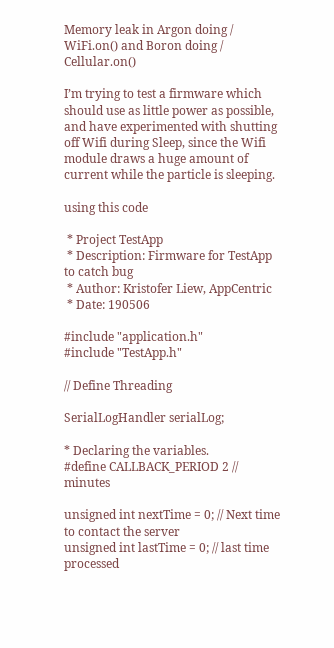Memory leak in Argon doing / WiFi.on() and Boron doing / Cellular.on()

I’m trying to test a firmware which should use as little power as possible, and have experimented with shutting off Wifi during Sleep, since the Wifi module draws a huge amount of current while the particle is sleeping.

using this code

 * Project TestApp
 * Description: Firmware for TestApp to catch bug
 * Author: Kristofer Liew, AppCentric
 * Date: 190506

#include "application.h"
#include "TestApp.h"

// Define Threading

SerialLogHandler serialLog;

* Declaring the variables.
#define CALLBACK_PERIOD 2 // minutes

unsigned int nextTime = 0; // Next time to contact the server
unsigned int lastTime = 0; // last time processed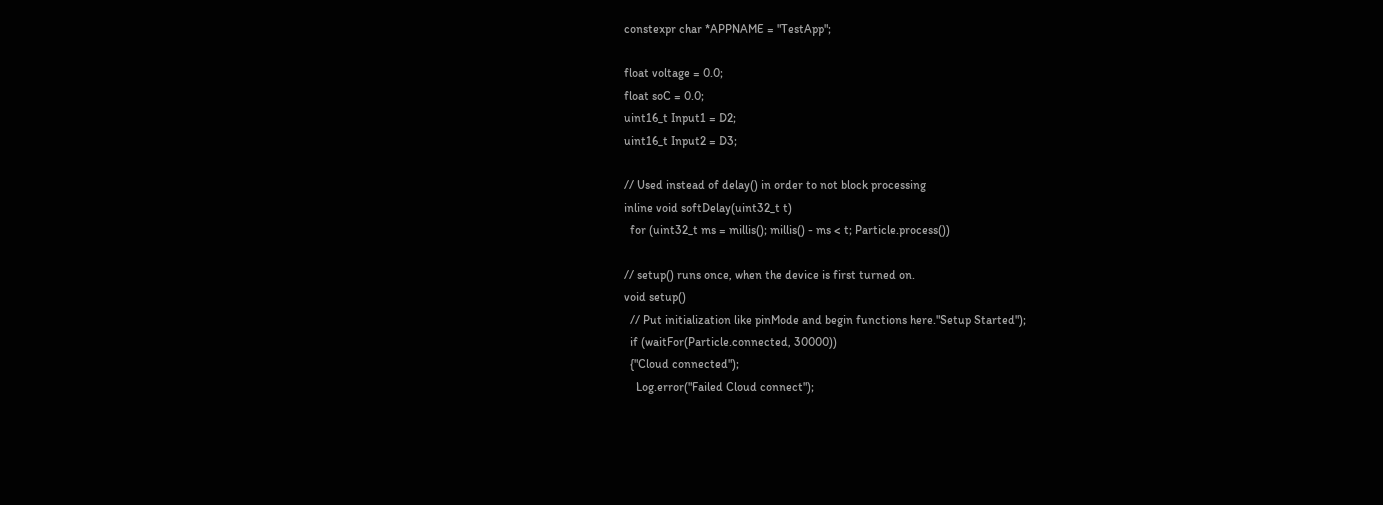constexpr char *APPNAME = "TestApp";

float voltage = 0.0;
float soC = 0.0;
uint16_t Input1 = D2;
uint16_t Input2 = D3;

// Used instead of delay() in order to not block processing
inline void softDelay(uint32_t t)
  for (uint32_t ms = millis(); millis() - ms < t; Particle.process())

// setup() runs once, when the device is first turned on.
void setup()
  // Put initialization like pinMode and begin functions here."Setup Started");
  if (waitFor(Particle.connected, 30000))
  {"Cloud connected");
    Log.error("Failed Cloud connect");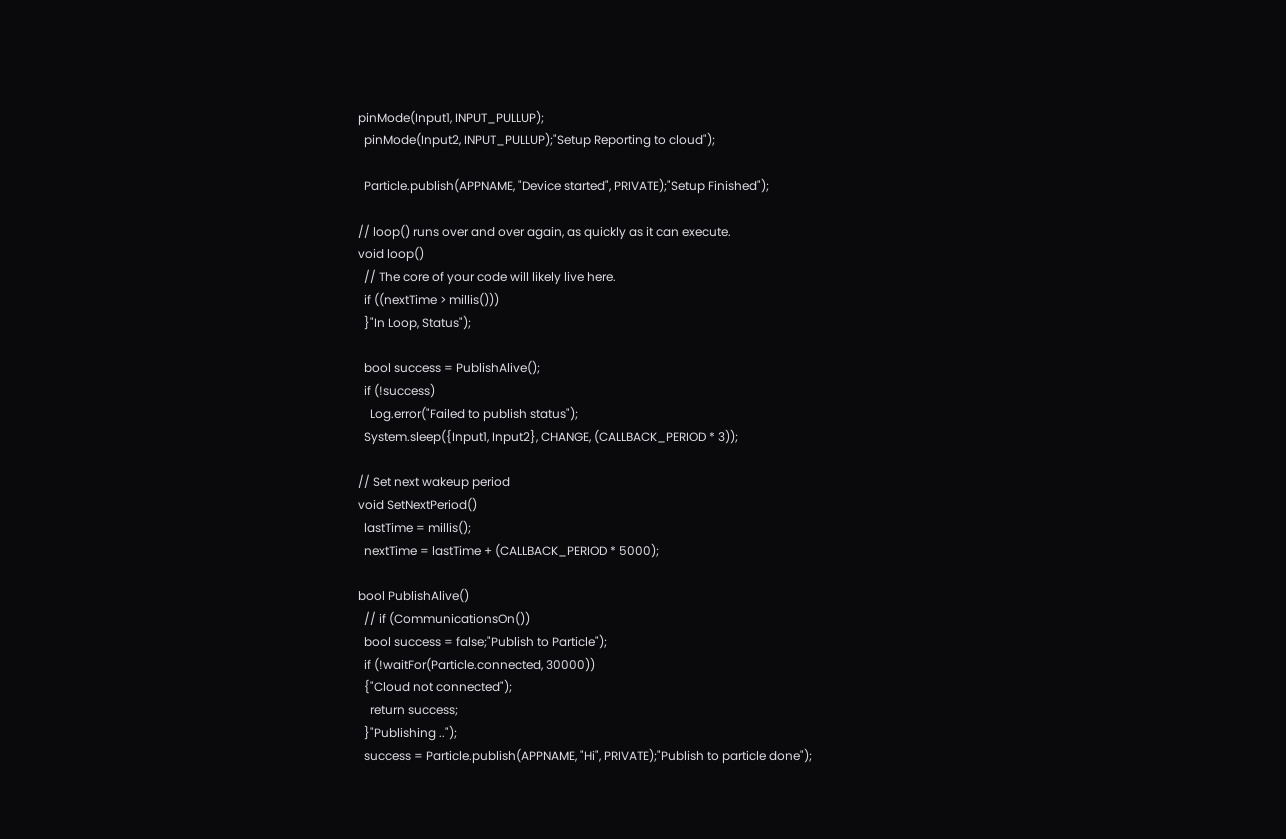pinMode(Input1, INPUT_PULLUP);
  pinMode(Input2, INPUT_PULLUP);"Setup Reporting to cloud");

  Particle.publish(APPNAME, "Device started", PRIVATE);"Setup Finished");

// loop() runs over and over again, as quickly as it can execute.
void loop()
  // The core of your code will likely live here.
  if ((nextTime > millis()))
  }"In Loop, Status");

  bool success = PublishAlive();
  if (!success)
    Log.error("Failed to publish status");
  System.sleep({Input1, Input2}, CHANGE, (CALLBACK_PERIOD * 3));

// Set next wakeup period
void SetNextPeriod()
  lastTime = millis();
  nextTime = lastTime + (CALLBACK_PERIOD * 5000);

bool PublishAlive()
  // if (CommunicationsOn())
  bool success = false;"Publish to Particle");
  if (!waitFor(Particle.connected, 30000))
  {"Cloud not connected");
    return success;
  }"Publishing ..");
  success = Particle.publish(APPNAME, "Hi", PRIVATE);"Publish to particle done");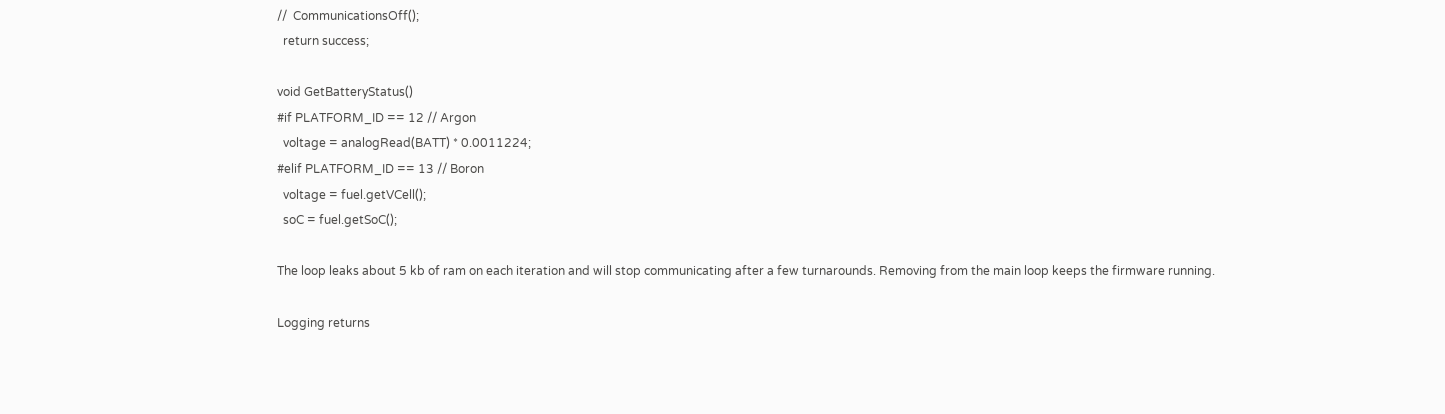//  CommunicationsOff();
  return success;

void GetBatteryStatus()
#if PLATFORM_ID == 12 // Argon
  voltage = analogRead(BATT) * 0.0011224;
#elif PLATFORM_ID == 13 // Boron
  voltage = fuel.getVCell();
  soC = fuel.getSoC();

The loop leaks about 5 kb of ram on each iteration and will stop communicating after a few turnarounds. Removing from the main loop keeps the firmware running.

Logging returns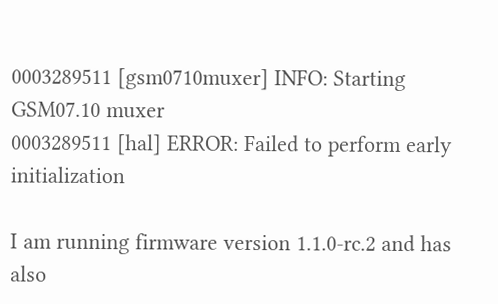0003289511 [gsm0710muxer] INFO: Starting GSM07.10 muxer
0003289511 [hal] ERROR: Failed to perform early initialization

I am running firmware version 1.1.0-rc.2 and has also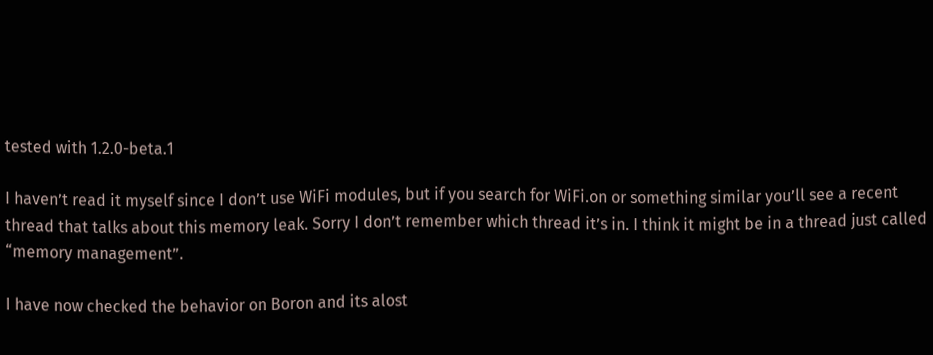tested with 1.2.0-beta.1

I haven’t read it myself since I don’t use WiFi modules, but if you search for WiFi.on or something similar you’ll see a recent thread that talks about this memory leak. Sorry I don’t remember which thread it’s in. I think it might be in a thread just called “memory management”.

I have now checked the behavior on Boron and its alost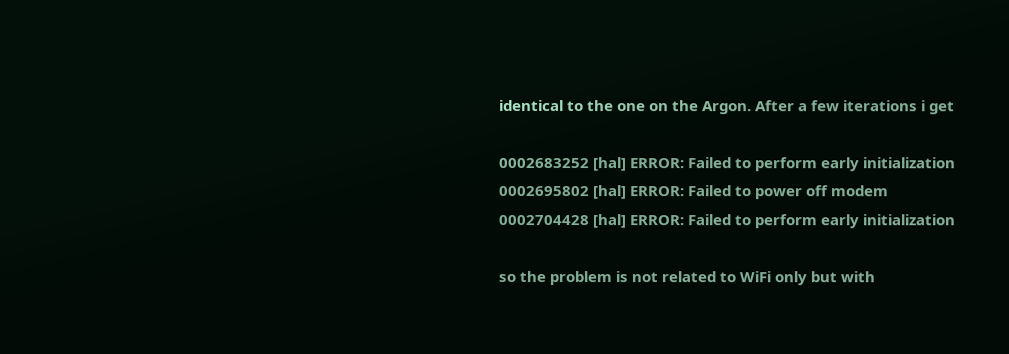identical to the one on the Argon. After a few iterations i get

0002683252 [hal] ERROR: Failed to perform early initialization
0002695802 [hal] ERROR: Failed to power off modem
0002704428 [hal] ERROR: Failed to perform early initialization

so the problem is not related to WiFi only but with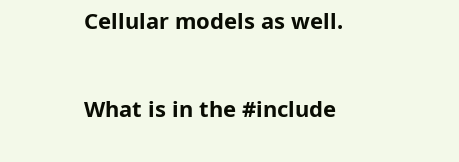Cellular models as well.

What is in the #include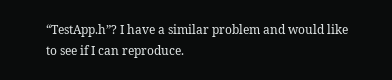“TestApp.h”? I have a similar problem and would like to see if I can reproduce.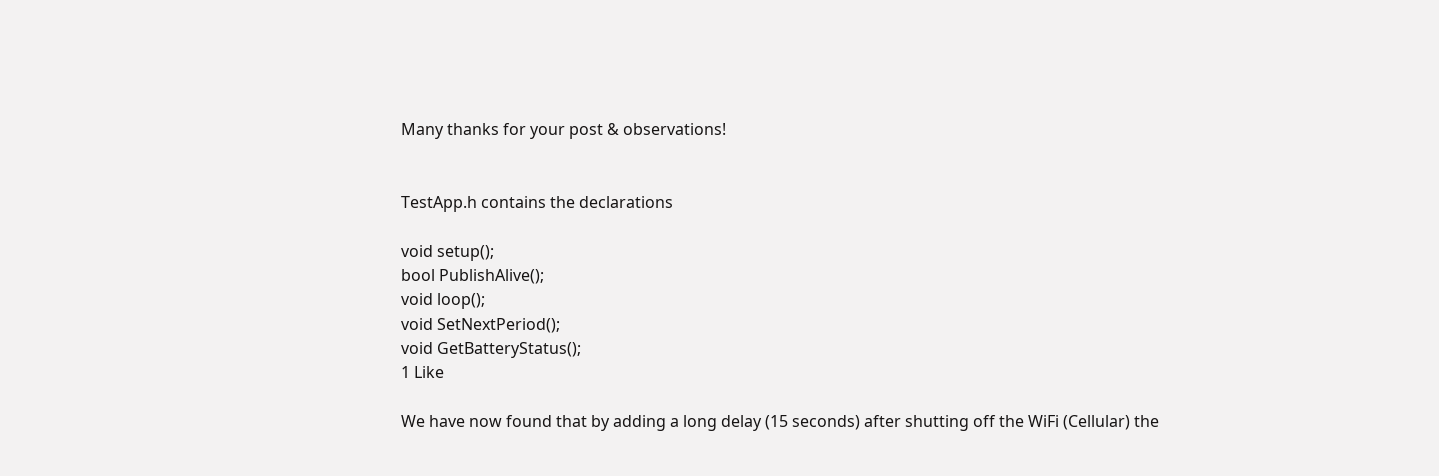Many thanks for your post & observations!


TestApp.h contains the declarations

void setup();
bool PublishAlive();
void loop();
void SetNextPeriod();
void GetBatteryStatus();
1 Like

We have now found that by adding a long delay (15 seconds) after shutting off the WiFi (Cellular) the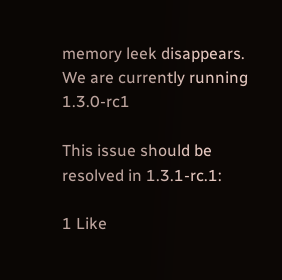memory leek disappears. We are currently running 1.3.0-rc1

This issue should be resolved in 1.3.1-rc.1:

1 Like